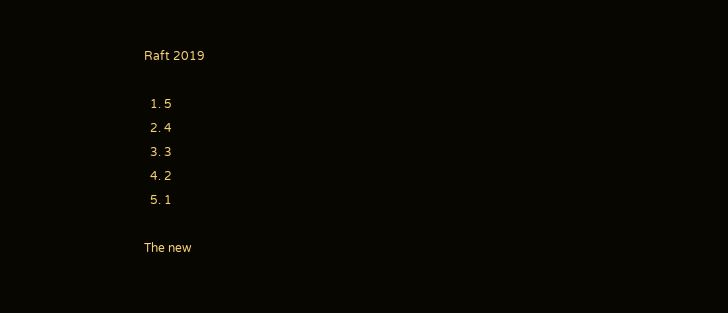Raft 2019

  1. 5
  2. 4
  3. 3
  4. 2
  5. 1

The new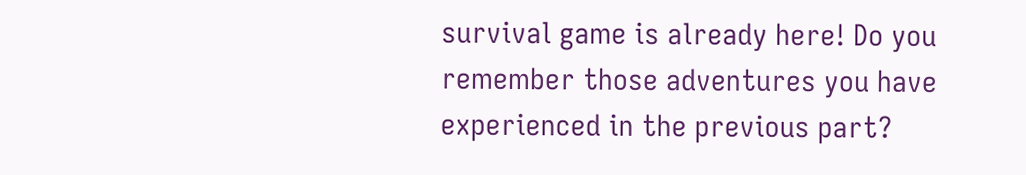survival game is already here! Do you remember those adventures you have experienced in the previous part?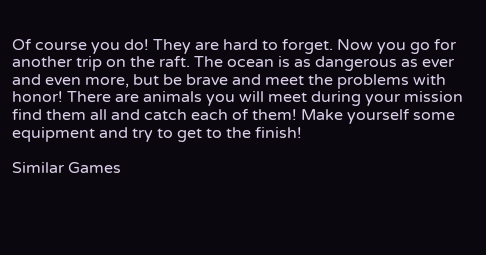Of course you do! They are hard to forget. Now you go for another trip on the raft. The ocean is as dangerous as ever and even more, but be brave and meet the problems with honor! There are animals you will meet during your mission find them all and catch each of them! Make yourself some equipment and try to get to the finish!

Similar Games